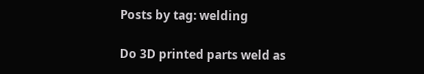Posts by tag: welding

Do 3D printed parts weld as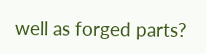well as forged parts?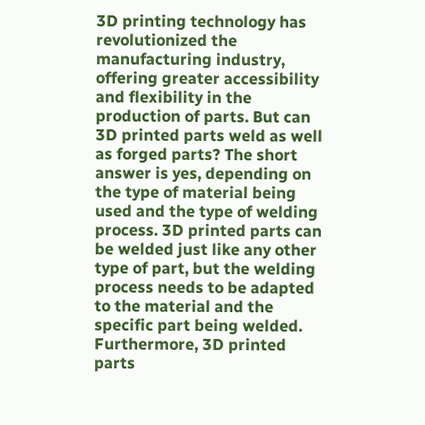3D printing technology has revolutionized the manufacturing industry, offering greater accessibility and flexibility in the production of parts. But can 3D printed parts weld as well as forged parts? The short answer is yes, depending on the type of material being used and the type of welding process. 3D printed parts can be welded just like any other type of part, but the welding process needs to be adapted to the material and the specific part being welded. Furthermore, 3D printed parts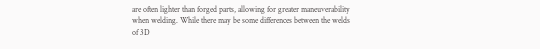are often lighter than forged parts, allowing for greater maneuverability when welding. While there may be some differences between the welds of 3D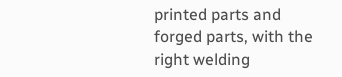printed parts and forged parts, with the right welding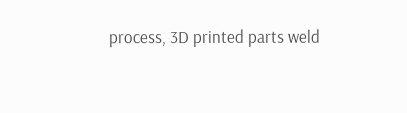process, 3D printed parts weld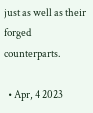just as well as their forged counterparts.

  • Apr, 4 2023